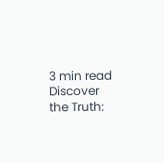3 min read
Discover the Truth: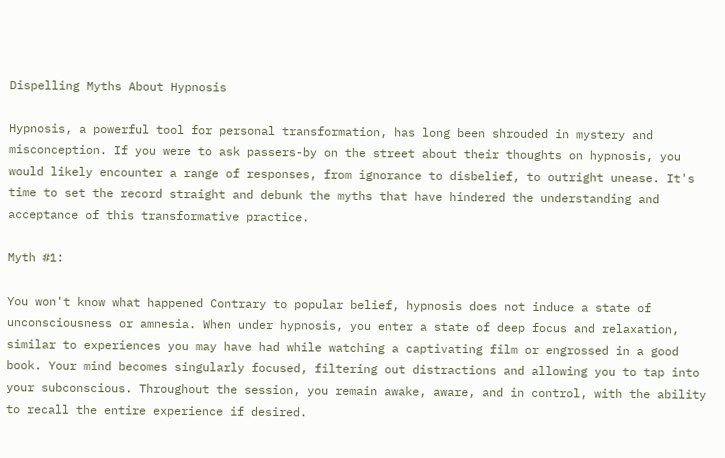Dispelling Myths About Hypnosis

Hypnosis, a powerful tool for personal transformation, has long been shrouded in mystery and misconception. If you were to ask passers-by on the street about their thoughts on hypnosis, you would likely encounter a range of responses, from ignorance to disbelief, to outright unease. It's time to set the record straight and debunk the myths that have hindered the understanding and acceptance of this transformative practice.

Myth #1:

You won't know what happened Contrary to popular belief, hypnosis does not induce a state of unconsciousness or amnesia. When under hypnosis, you enter a state of deep focus and relaxation, similar to experiences you may have had while watching a captivating film or engrossed in a good book. Your mind becomes singularly focused, filtering out distractions and allowing you to tap into your subconscious. Throughout the session, you remain awake, aware, and in control, with the ability to recall the entire experience if desired.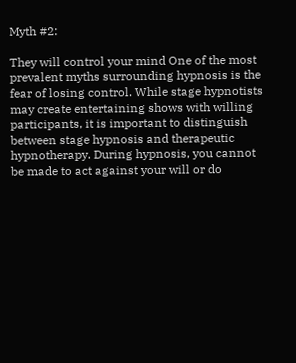Myth #2:

They will control your mind One of the most prevalent myths surrounding hypnosis is the fear of losing control. While stage hypnotists may create entertaining shows with willing participants, it is important to distinguish between stage hypnosis and therapeutic hypnotherapy. During hypnosis, you cannot be made to act against your will or do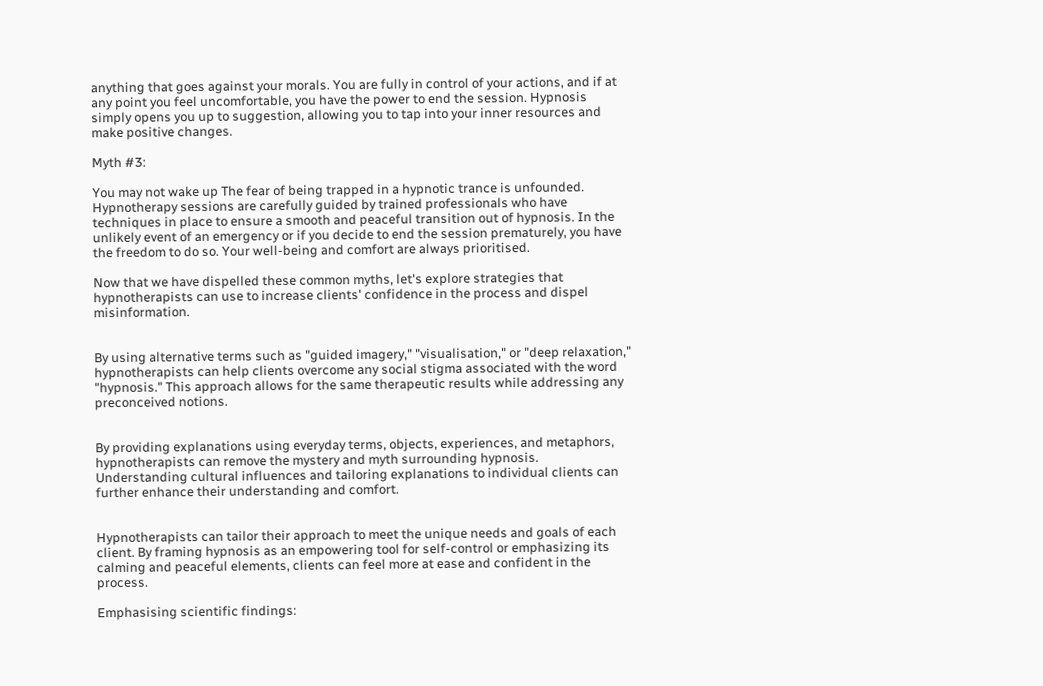anything that goes against your morals. You are fully in control of your actions, and if at any point you feel uncomfortable, you have the power to end the session. Hypnosis simply opens you up to suggestion, allowing you to tap into your inner resources and make positive changes.

Myth #3:

You may not wake up The fear of being trapped in a hypnotic trance is unfounded. Hypnotherapy sessions are carefully guided by trained professionals who have techniques in place to ensure a smooth and peaceful transition out of hypnosis. In the unlikely event of an emergency or if you decide to end the session prematurely, you have the freedom to do so. Your well-being and comfort are always prioritised.

Now that we have dispelled these common myths, let's explore strategies that hypnotherapists can use to increase clients' confidence in the process and dispel misinformation.


By using alternative terms such as "guided imagery," "visualisation," or "deep relaxation," hypnotherapists can help clients overcome any social stigma associated with the word "hypnosis." This approach allows for the same therapeutic results while addressing any preconceived notions.


By providing explanations using everyday terms, objects, experiences, and metaphors, hypnotherapists can remove the mystery and myth surrounding hypnosis. Understanding cultural influences and tailoring explanations to individual clients can further enhance their understanding and comfort.


Hypnotherapists can tailor their approach to meet the unique needs and goals of each client. By framing hypnosis as an empowering tool for self-control or emphasizing its calming and peaceful elements, clients can feel more at ease and confident in the process.

Emphasising scientific findings: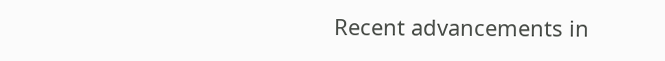Recent advancements in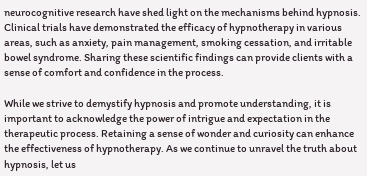neurocognitive research have shed light on the mechanisms behind hypnosis. Clinical trials have demonstrated the efficacy of hypnotherapy in various areas, such as anxiety, pain management, smoking cessation, and irritable bowel syndrome. Sharing these scientific findings can provide clients with a sense of comfort and confidence in the process.

While we strive to demystify hypnosis and promote understanding, it is important to acknowledge the power of intrigue and expectation in the therapeutic process. Retaining a sense of wonder and curiosity can enhance the effectiveness of hypnotherapy. As we continue to unravel the truth about hypnosis, let us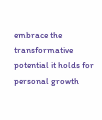embrace the transformative potential it holds for personal growth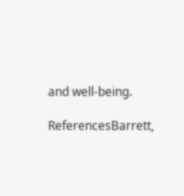and well-being.

ReferencesBarrett,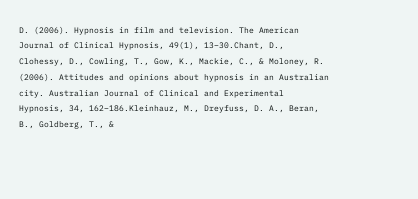D. (2006). Hypnosis in film and television. The American Journal of Clinical Hypnosis, 49(1), 13–30.Chant, D., Clohessy, D., Cowling, T., Gow, K., Mackie, C., & Moloney, R. (2006). Attitudes and opinions about hypnosis in an Australian city. Australian Journal of Clinical and Experimental Hypnosis, 34, 162–186.Kleinhauz, M., Dreyfuss, D. A., Beran, B., Goldberg, T., &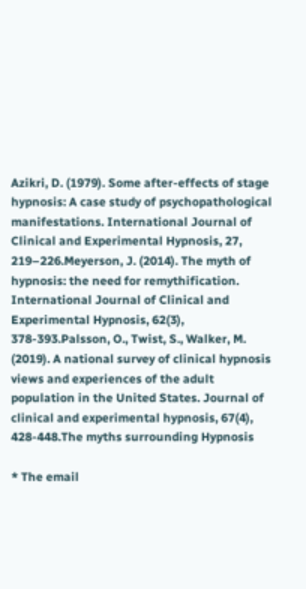Azikri, D. (1979). Some after-effects of stage hypnosis: A case study of psychopathological manifestations. International Journal of Clinical and Experimental Hypnosis, 27, 219–226.Meyerson, J. (2014). The myth of hypnosis: the need for remythification. International Journal of Clinical and Experimental Hypnosis, 62(3), 378-393.Palsson, O., Twist, S., Walker, M. (2019). A national survey of clinical hypnosis views and experiences of the adult population in the United States. Journal of clinical and experimental hypnosis, 67(4), 428-448.The myths surrounding Hypnosis

* The email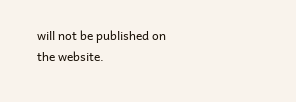will not be published on the website.